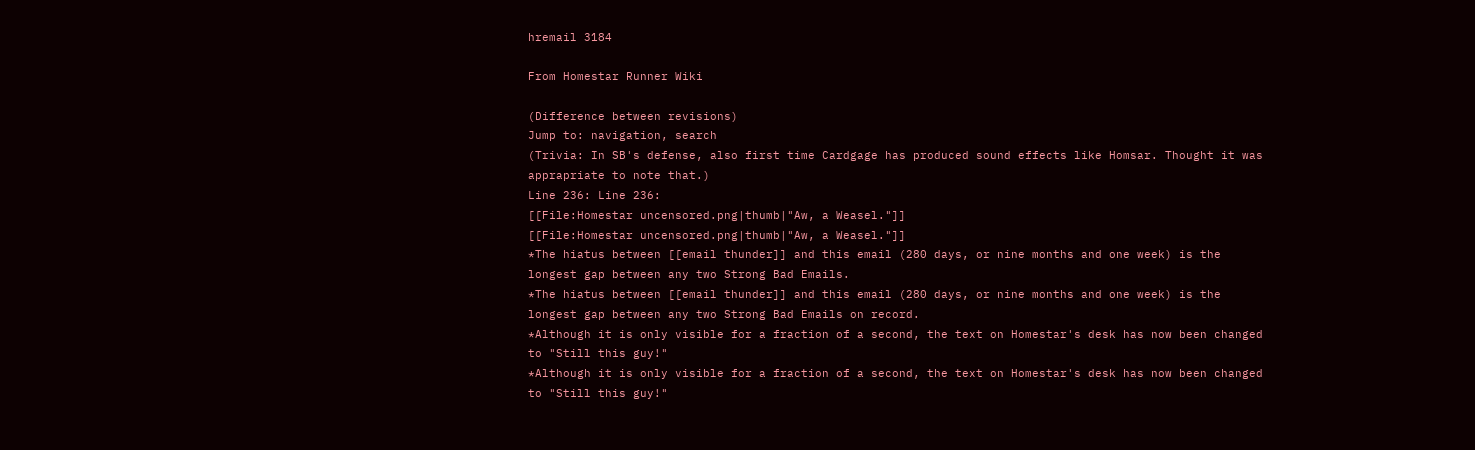hremail 3184

From Homestar Runner Wiki

(Difference between revisions)
Jump to: navigation, search
(Trivia: In SB's defense, also first time Cardgage has produced sound effects like Homsar. Thought it was apprapriate to note that.)
Line 236: Line 236:
[[File:Homestar uncensored.png|thumb|"Aw, a Weasel."]]
[[File:Homestar uncensored.png|thumb|"Aw, a Weasel."]]
*The hiatus between [[email thunder]] and this email (280 days, or nine months and one week) is the longest gap between any two Strong Bad Emails.
*The hiatus between [[email thunder]] and this email (280 days, or nine months and one week) is the longest gap between any two Strong Bad Emails on record.
*Although it is only visible for a fraction of a second, the text on Homestar's desk has now been changed to "Still this guy!"
*Although it is only visible for a fraction of a second, the text on Homestar's desk has now been changed to "Still this guy!"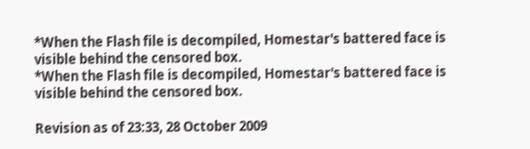*When the Flash file is decompiled, Homestar's battered face is visible behind the censored box.
*When the Flash file is decompiled, Homestar's battered face is visible behind the censored box.

Revision as of 23:33, 28 October 2009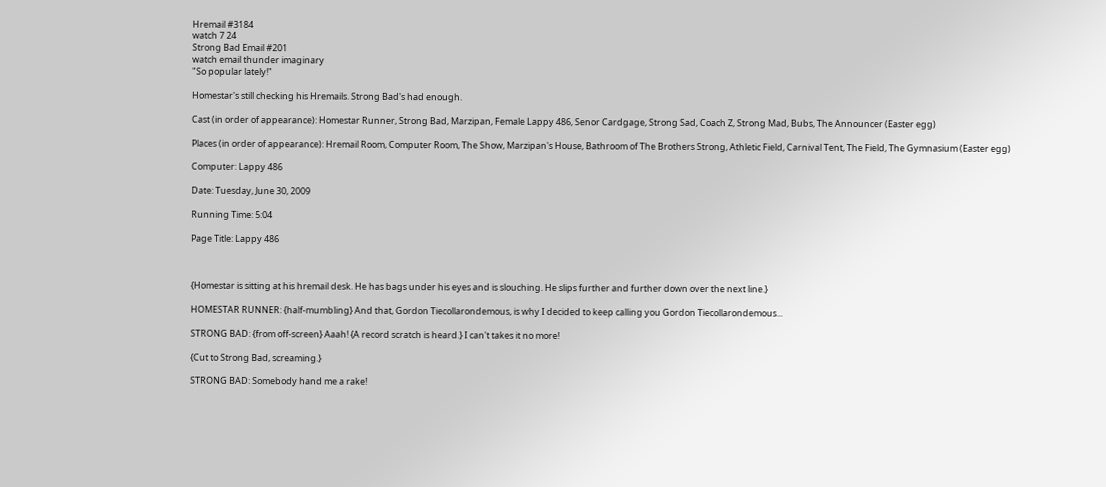Hremail #3184
watch 7 24
Strong Bad Email #201
watch email thunder imaginary
"So popular lately!"

Homestar's still checking his Hremails. Strong Bad's had enough.

Cast (in order of appearance): Homestar Runner, Strong Bad, Marzipan, Female Lappy 486, Senor Cardgage, Strong Sad, Coach Z, Strong Mad, Bubs, The Announcer (Easter egg)

Places (in order of appearance): Hremail Room, Computer Room, The Show, Marzipan's House, Bathroom of The Brothers Strong, Athletic Field, Carnival Tent, The Field, The Gymnasium (Easter egg)

Computer: Lappy 486

Date: Tuesday, June 30, 2009

Running Time: 5:04

Page Title: Lappy 486



{Homestar is sitting at his hremail desk. He has bags under his eyes and is slouching. He slips further and further down over the next line.}

HOMESTAR RUNNER: {half-mumbling} And that, Gordon Tiecollarondemous, is why I decided to keep calling you Gordon Tiecollarondemous...

STRONG BAD: {from off-screen} Aaah! {A record scratch is heard.} I can't takes it no more!

{Cut to Strong Bad, screaming.}

STRONG BAD: Somebody hand me a rake!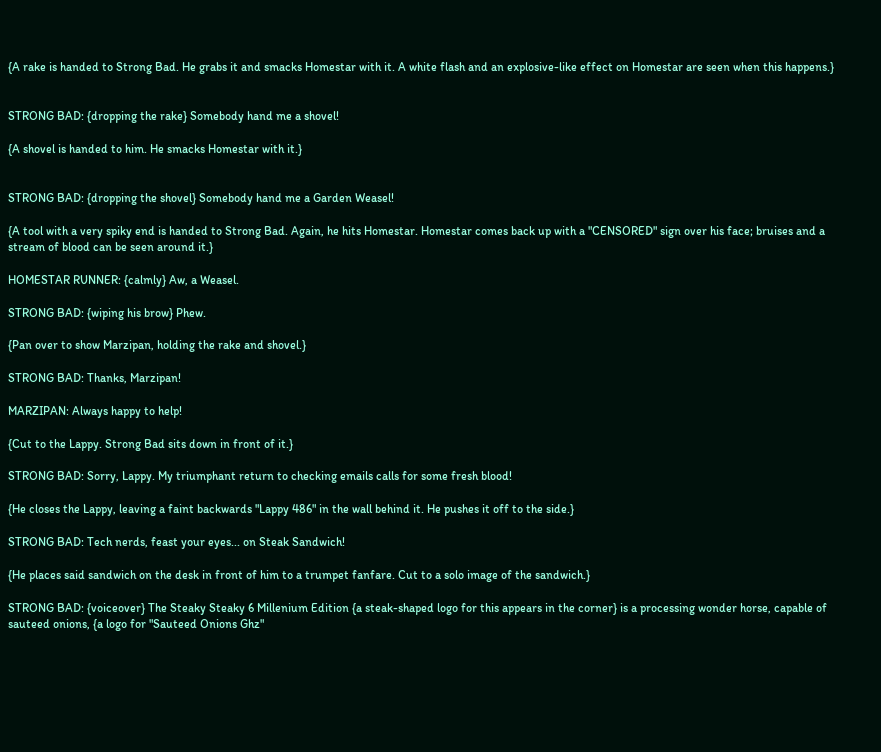{A rake is handed to Strong Bad. He grabs it and smacks Homestar with it. A white flash and an explosive-like effect on Homestar are seen when this happens.}


STRONG BAD: {dropping the rake} Somebody hand me a shovel!

{A shovel is handed to him. He smacks Homestar with it.}


STRONG BAD: {dropping the shovel} Somebody hand me a Garden Weasel!

{A tool with a very spiky end is handed to Strong Bad. Again, he hits Homestar. Homestar comes back up with a "CENSORED" sign over his face; bruises and a stream of blood can be seen around it.}

HOMESTAR RUNNER: {calmly} Aw, a Weasel.

STRONG BAD: {wiping his brow} Phew.

{Pan over to show Marzipan, holding the rake and shovel.}

STRONG BAD: Thanks, Marzipan!

MARZIPAN: Always happy to help!

{Cut to the Lappy. Strong Bad sits down in front of it.}

STRONG BAD: Sorry, Lappy. My triumphant return to checking emails calls for some fresh blood!

{He closes the Lappy, leaving a faint backwards "Lappy 486" in the wall behind it. He pushes it off to the side.}

STRONG BAD: Tech nerds, feast your eyes... on Steak Sandwich!

{He places said sandwich on the desk in front of him to a trumpet fanfare. Cut to a solo image of the sandwich.}

STRONG BAD: {voiceover} The Steaky Steaky 6 Millenium Edition {a steak-shaped logo for this appears in the corner} is a processing wonder horse, capable of sauteed onions, {a logo for "Sauteed Onions Ghz"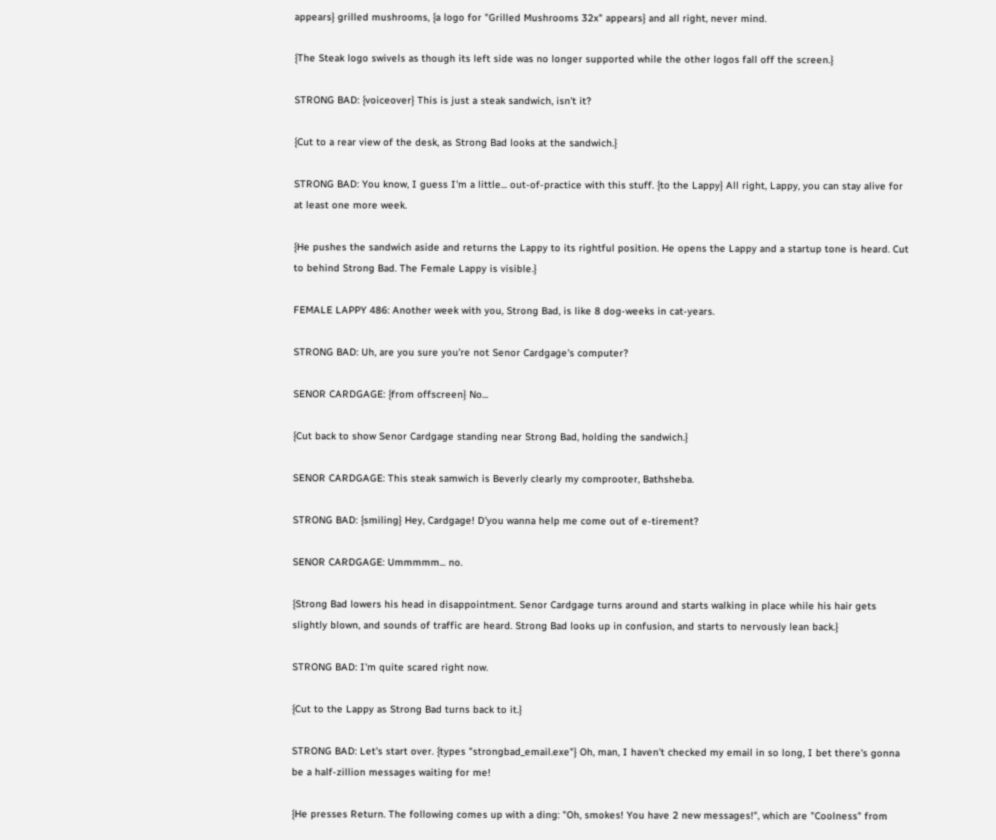appears} grilled mushrooms, {a logo for "Grilled Mushrooms 32x" appears} and all right, never mind.

{The Steak logo swivels as though its left side was no longer supported while the other logos fall off the screen.}

STRONG BAD: {voiceover} This is just a steak sandwich, isn't it?

{Cut to a rear view of the desk, as Strong Bad looks at the sandwich.}

STRONG BAD: You know, I guess I'm a little... out-of-practice with this stuff. {to the Lappy} All right, Lappy, you can stay alive for at least one more week.

{He pushes the sandwich aside and returns the Lappy to its rightful position. He opens the Lappy and a startup tone is heard. Cut to behind Strong Bad. The Female Lappy is visible.}

FEMALE LAPPY 486: Another week with you, Strong Bad, is like 8 dog-weeks in cat-years.

STRONG BAD: Uh, are you sure you're not Senor Cardgage's computer?

SENOR CARDGAGE: {from offscreen} No...

{Cut back to show Senor Cardgage standing near Strong Bad, holding the sandwich.}

SENOR CARDGAGE: This steak samwich is Beverly clearly my comprooter, Bathsheba.

STRONG BAD: {smiling} Hey, Cardgage! D'you wanna help me come out of e-tirement?

SENOR CARDGAGE: Ummmmm... no.

{Strong Bad lowers his head in disappointment. Senor Cardgage turns around and starts walking in place while his hair gets slightly blown, and sounds of traffic are heard. Strong Bad looks up in confusion, and starts to nervously lean back.}

STRONG BAD: I'm quite scared right now.

{Cut to the Lappy as Strong Bad turns back to it.}

STRONG BAD: Let's start over. {types "strongbad_email.exe"} Oh, man, I haven't checked my email in so long, I bet there's gonna be a half-zillion messages waiting for me!

{He presses Return. The following comes up with a ding: "Oh, smokes! You have 2 new messages!", which are "Coolness" from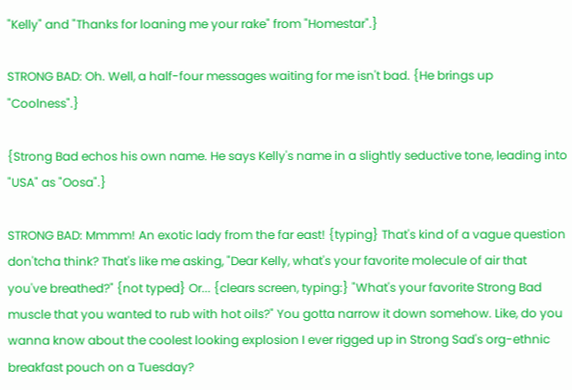"Kelly" and "Thanks for loaning me your rake" from "Homestar".}

STRONG BAD: Oh. Well, a half-four messages waiting for me isn't bad. {He brings up "Coolness".}

{Strong Bad echos his own name. He says Kelly's name in a slightly seductive tone, leading into "USA" as "Oosa".}

STRONG BAD: Mmmm! An exotic lady from the far east! {typing} That's kind of a vague question don'tcha think? That's like me asking, "Dear Kelly, what's your favorite molecule of air that you've breathed?" {not typed} Or... {clears screen, typing:} "What's your favorite Strong Bad muscle that you wanted to rub with hot oils?" You gotta narrow it down somehow. Like, do you wanna know about the coolest looking explosion I ever rigged up in Strong Sad's org-ethnic breakfast pouch on a Tuesday?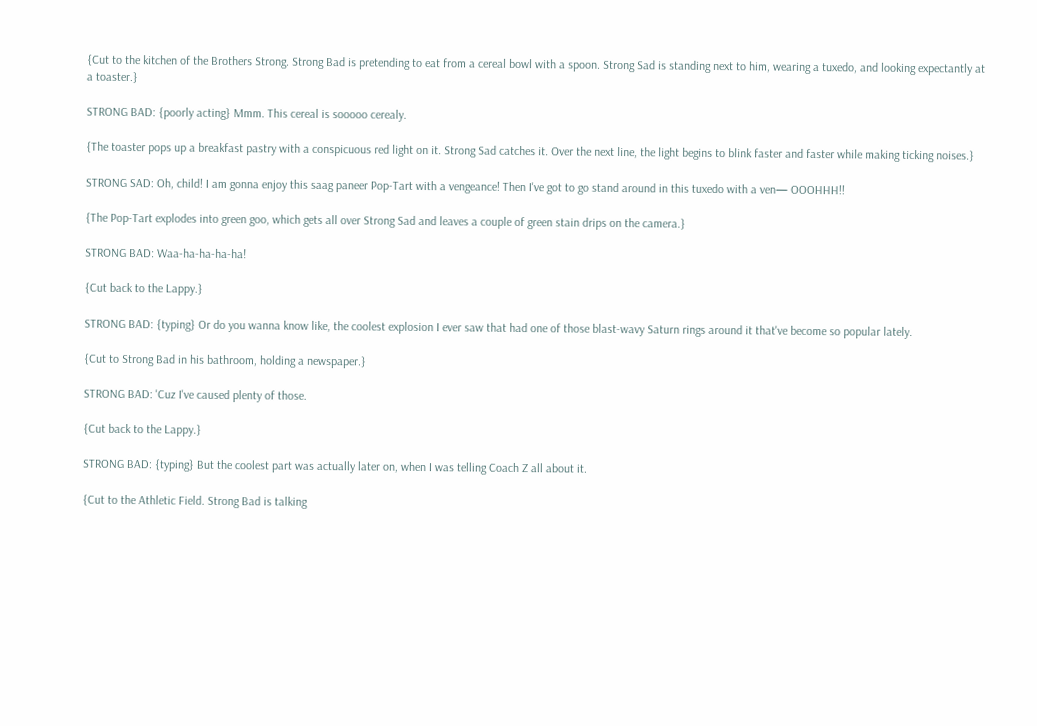{Cut to the kitchen of the Brothers Strong. Strong Bad is pretending to eat from a cereal bowl with a spoon. Strong Sad is standing next to him, wearing a tuxedo, and looking expectantly at a toaster.}

STRONG BAD: {poorly acting} Mmm. This cereal is sooooo cerealy.

{The toaster pops up a breakfast pastry with a conspicuous red light on it. Strong Sad catches it. Over the next line, the light begins to blink faster and faster while making ticking noises.}

STRONG SAD: Oh, child! I am gonna enjoy this saag paneer Pop-Tart with a vengeance! Then I've got to go stand around in this tuxedo with a ven— OOOHHH!!

{The Pop-Tart explodes into green goo, which gets all over Strong Sad and leaves a couple of green stain drips on the camera.}

STRONG BAD: Waa-ha-ha-ha-ha!

{Cut back to the Lappy.}

STRONG BAD: {typing} Or do you wanna know like, the coolest explosion I ever saw that had one of those blast-wavy Saturn rings around it that've become so popular lately.

{Cut to Strong Bad in his bathroom, holding a newspaper.}

STRONG BAD: 'Cuz I've caused plenty of those.

{Cut back to the Lappy.}

STRONG BAD: {typing} But the coolest part was actually later on, when I was telling Coach Z all about it.

{Cut to the Athletic Field. Strong Bad is talking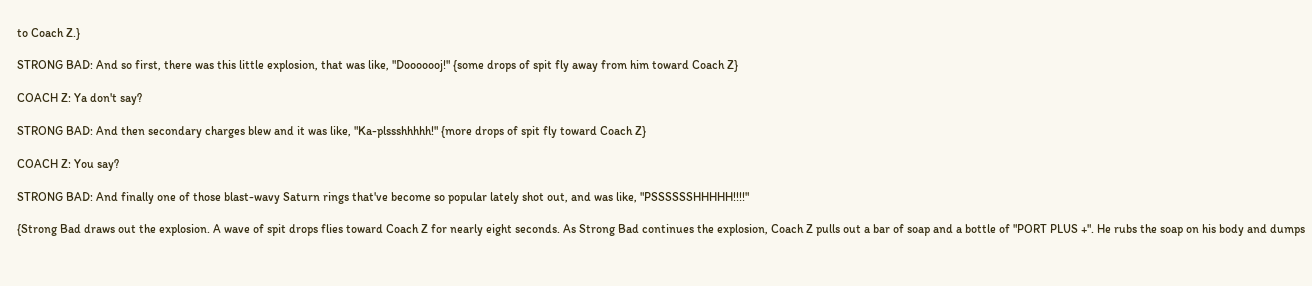to Coach Z.}

STRONG BAD: And so first, there was this little explosion, that was like, "Dooooooj!" {some drops of spit fly away from him toward Coach Z}

COACH Z: Ya don't say?

STRONG BAD: And then secondary charges blew and it was like, "Ka-plssshhhhh!" {more drops of spit fly toward Coach Z}

COACH Z: You say?

STRONG BAD: And finally one of those blast-wavy Saturn rings that've become so popular lately shot out, and was like, "PSSSSSSHHHHH!!!!"

{Strong Bad draws out the explosion. A wave of spit drops flies toward Coach Z for nearly eight seconds. As Strong Bad continues the explosion, Coach Z pulls out a bar of soap and a bottle of "PORT PLUS +". He rubs the soap on his body and dumps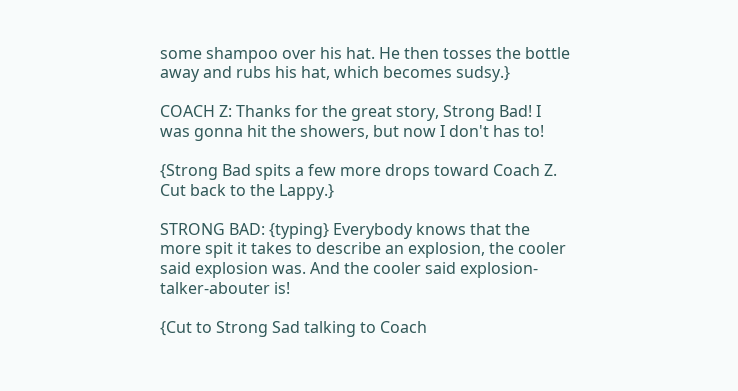some shampoo over his hat. He then tosses the bottle away and rubs his hat, which becomes sudsy.}

COACH Z: Thanks for the great story, Strong Bad! I was gonna hit the showers, but now I don't has to!

{Strong Bad spits a few more drops toward Coach Z. Cut back to the Lappy.}

STRONG BAD: {typing} Everybody knows that the more spit it takes to describe an explosion, the cooler said explosion was. And the cooler said explosion-talker-abouter is!

{Cut to Strong Sad talking to Coach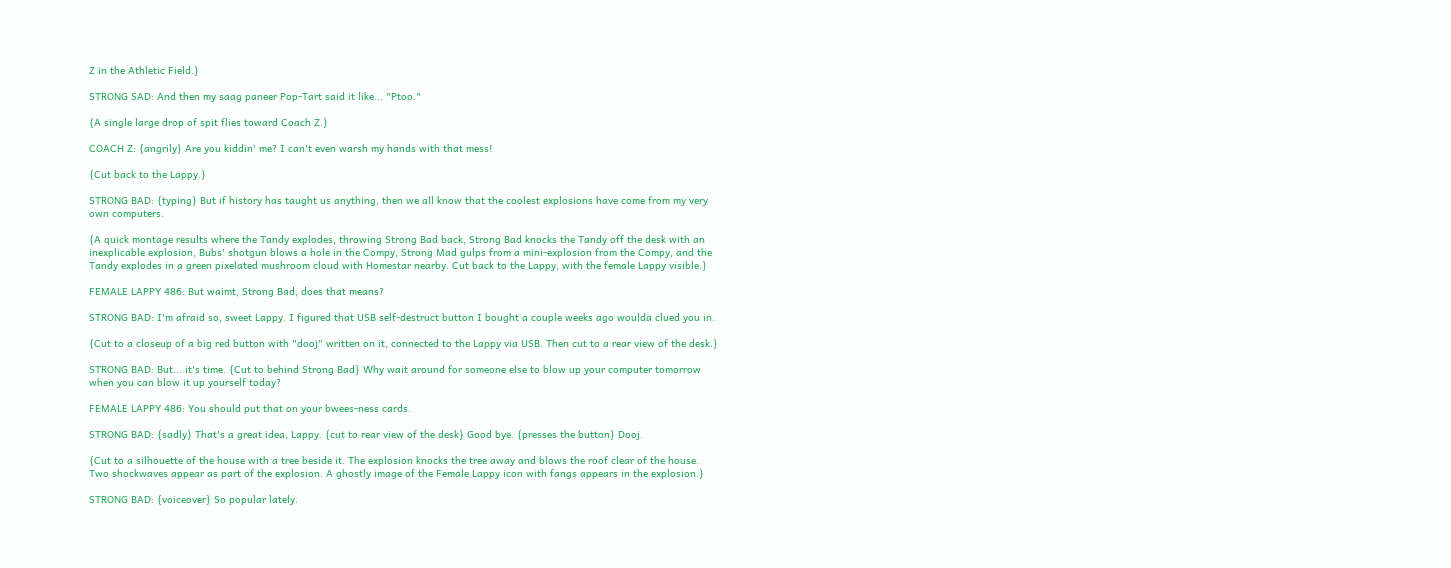Z in the Athletic Field.}

STRONG SAD: And then my saag paneer Pop-Tart said it like... "Ptoo."

{A single large drop of spit flies toward Coach Z.}

COACH Z: {angrily} Are you kiddin' me? I can't even warsh my hands with that mess!

{Cut back to the Lappy.}

STRONG BAD: {typing} But if history has taught us anything, then we all know that the coolest explosions have come from my very own computers.

{A quick montage results where the Tandy explodes, throwing Strong Bad back, Strong Bad knocks the Tandy off the desk with an inexplicable explosion, Bubs' shotgun blows a hole in the Compy, Strong Mad gulps from a mini-explosion from the Compy, and the Tandy explodes in a green pixelated mushroom cloud with Homestar nearby. Cut back to the Lappy, with the female Lappy visible.}

FEMALE LAPPY 486: But waimt, Strong Bad, does that means?

STRONG BAD: I'm afraid so, sweet Lappy. I figured that USB self-destruct button I bought a couple weeks ago woulda clued you in.

{Cut to a closeup of a big red button with "dooj" written on it, connected to the Lappy via USB. Then cut to a rear view of the desk.}

STRONG BAD: But... it's time. {Cut to behind Strong Bad} Why wait around for someone else to blow up your computer tomorrow when you can blow it up yourself today?

FEMALE LAPPY 486: You should put that on your bwees-ness cards.

STRONG BAD: {sadly} That's a great idea, Lappy. {cut to rear view of the desk} Good bye. {presses the button} Dooj.

{Cut to a silhouette of the house with a tree beside it. The explosion knocks the tree away and blows the roof clear of the house. Two shockwaves appear as part of the explosion. A ghostly image of the Female Lappy icon with fangs appears in the explosion.}

STRONG BAD: {voiceover} So popular lately.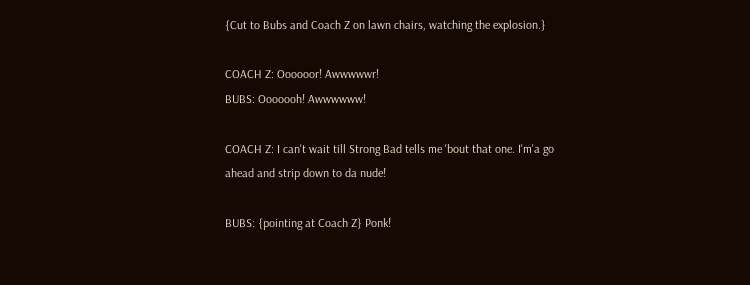{Cut to Bubs and Coach Z on lawn chairs, watching the explosion.}

COACH Z: Oooooor! Awwwwwr!
BUBS: Ooooooh! Awwwwww!

COACH Z: I can't wait till Strong Bad tells me 'bout that one. I'm'a go ahead and strip down to da nude!

BUBS: {pointing at Coach Z} Ponk!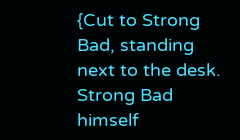{Cut to Strong Bad, standing next to the desk. Strong Bad himself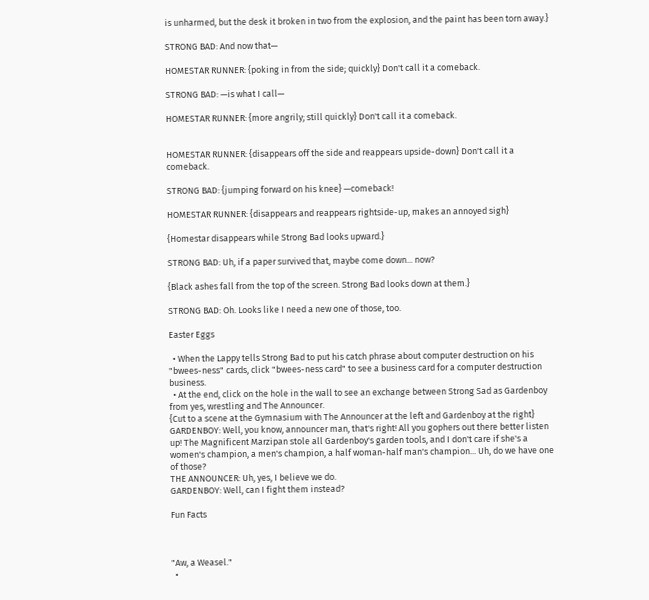is unharmed, but the desk it broken in two from the explosion, and the paint has been torn away.}

STRONG BAD: And now that—

HOMESTAR RUNNER: {poking in from the side; quickly} Don't call it a comeback.

STRONG BAD: —is what I call—

HOMESTAR RUNNER: {more angrily; still quickly} Don't call it a comeback.


HOMESTAR RUNNER: {disappears off the side and reappears upside-down} Don't call it a comeback.

STRONG BAD: {jumping forward on his knee} —comeback!

HOMESTAR RUNNER: {disappears and reappears rightside-up, makes an annoyed sigh}

{Homestar disappears while Strong Bad looks upward.}

STRONG BAD: Uh, if a paper survived that, maybe come down... now?

{Black ashes fall from the top of the screen. Strong Bad looks down at them.}

STRONG BAD: Oh. Looks like I need a new one of those, too.

Easter Eggs

  • When the Lappy tells Strong Bad to put his catch phrase about computer destruction on his "bwees-ness" cards, click "bwees-ness card" to see a business card for a computer destruction business.
  • At the end, click on the hole in the wall to see an exchange between Strong Sad as Gardenboy from yes, wrestling and The Announcer.
{Cut to a scene at the Gymnasium with The Announcer at the left and Gardenboy at the right}
GARDENBOY: Well, you know, announcer man, that's right! All you gophers out there better listen up! The Magnificent Marzipan stole all Gardenboy's garden tools, and I don't care if she's a women's champion, a men's champion, a half woman-half man's champion... Uh, do we have one of those?
THE ANNOUNCER: Uh, yes, I believe we do.
GARDENBOY: Well, can I fight them instead?

Fun Facts



"Aw, a Weasel."
  •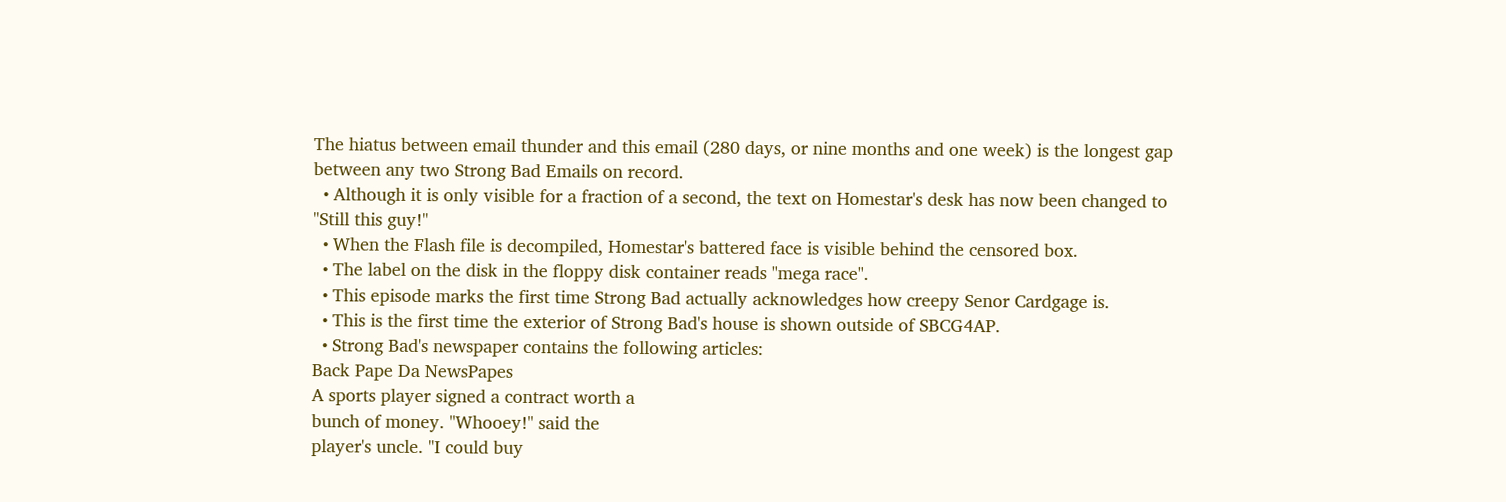The hiatus between email thunder and this email (280 days, or nine months and one week) is the longest gap between any two Strong Bad Emails on record.
  • Although it is only visible for a fraction of a second, the text on Homestar's desk has now been changed to "Still this guy!"
  • When the Flash file is decompiled, Homestar's battered face is visible behind the censored box.
  • The label on the disk in the floppy disk container reads "mega race".
  • This episode marks the first time Strong Bad actually acknowledges how creepy Senor Cardgage is.
  • This is the first time the exterior of Strong Bad's house is shown outside of SBCG4AP.
  • Strong Bad's newspaper contains the following articles:
Back Pape Da NewsPapes
A sports player signed a contract worth a
bunch of money. "Whooey!" said the
player's uncle. "I could buy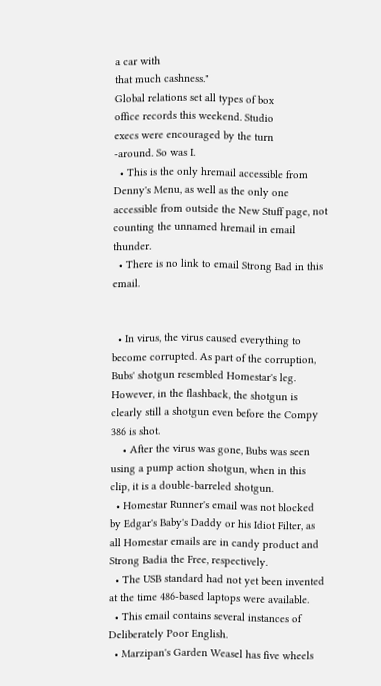a car with
that much cashness."
Global relations set all types of box
office records this weekend. Studio
execs were encouraged by the turn
-around. So was I.
  • This is the only hremail accessible from Denny's Menu, as well as the only one accessible from outside the New Stuff page, not counting the unnamed hremail in email thunder.
  • There is no link to email Strong Bad in this email.


  • In virus, the virus caused everything to become corrupted. As part of the corruption, Bubs' shotgun resembled Homestar's leg. However, in the flashback, the shotgun is clearly still a shotgun even before the Compy 386 is shot.
    • After the virus was gone, Bubs was seen using a pump action shotgun, when in this clip, it is a double-barreled shotgun.
  • Homestar Runner's email was not blocked by Edgar's Baby's Daddy or his Idiot Filter, as all Homestar emails are in candy product and Strong Badia the Free, respectively.
  • The USB standard had not yet been invented at the time 486-based laptops were available.
  • This email contains several instances of Deliberately Poor English.
  • Marzipan's Garden Weasel has five wheels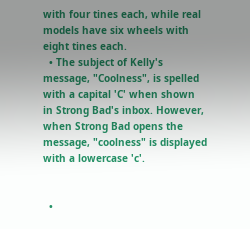with four tines each, while real models have six wheels with eight tines each.
  • The subject of Kelly's message, "Coolness", is spelled with a capital 'C' when shown in Strong Bad's inbox. However, when Strong Bad opens the message, "coolness" is displayed with a lowercase 'c'.


  •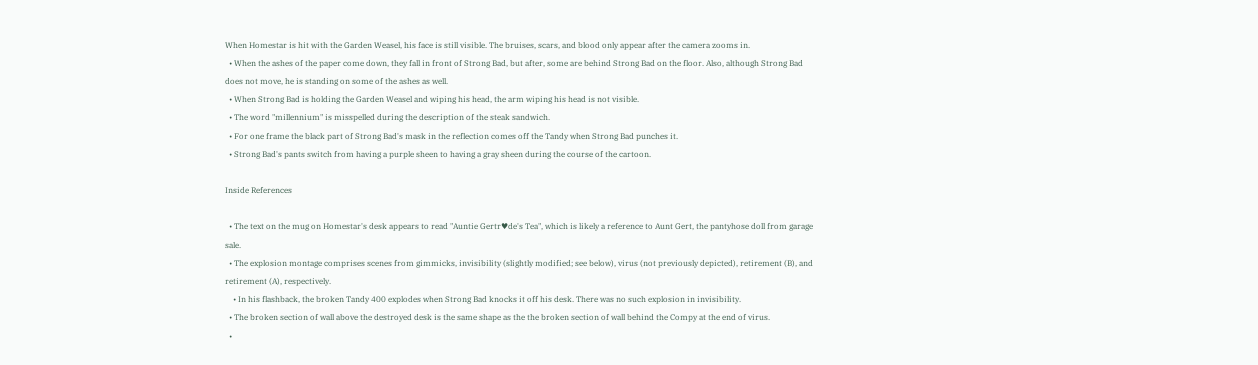When Homestar is hit with the Garden Weasel, his face is still visible. The bruises, scars, and blood only appear after the camera zooms in.
  • When the ashes of the paper come down, they fall in front of Strong Bad, but after, some are behind Strong Bad on the floor. Also, although Strong Bad does not move, he is standing on some of the ashes as well.
  • When Strong Bad is holding the Garden Weasel and wiping his head, the arm wiping his head is not visible.
  • The word "millennium" is misspelled during the description of the steak sandwich.
  • For one frame the black part of Strong Bad's mask in the reflection comes off the Tandy when Strong Bad punches it.
  • Strong Bad's pants switch from having a purple sheen to having a gray sheen during the course of the cartoon.

Inside References

  • The text on the mug on Homestar's desk appears to read "Auntie Gertr♥de's Tea", which is likely a reference to Aunt Gert, the pantyhose doll from garage sale.
  • The explosion montage comprises scenes from gimmicks, invisibility (slightly modified; see below), virus (not previously depicted), retirement (B), and retirement (A), respectively.
    • In his flashback, the broken Tandy 400 explodes when Strong Bad knocks it off his desk. There was no such explosion in invisibility.
  • The broken section of wall above the destroyed desk is the same shape as the the broken section of wall behind the Compy at the end of virus.
  •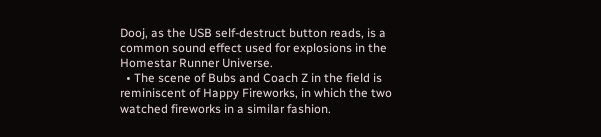Dooj, as the USB self-destruct button reads, is a common sound effect used for explosions in the Homestar Runner Universe.
  • The scene of Bubs and Coach Z in the field is reminiscent of Happy Fireworks, in which the two watched fireworks in a similar fashion.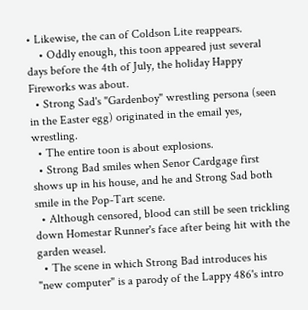• Likewise, the can of Coldson Lite reappears.
    • Oddly enough, this toon appeared just several days before the 4th of July, the holiday Happy Fireworks was about.
  • Strong Sad's "Gardenboy" wrestling persona (seen in the Easter egg) originated in the email yes, wrestling.
  • The entire toon is about explosions.
  • Strong Bad smiles when Senor Cardgage first shows up in his house, and he and Strong Sad both smile in the Pop-Tart scene.
  • Although censored, blood can still be seen trickling down Homestar Runner's face after being hit with the garden weasel.
  • The scene in which Strong Bad introduces his "new computer" is a parody of the Lappy 486's intro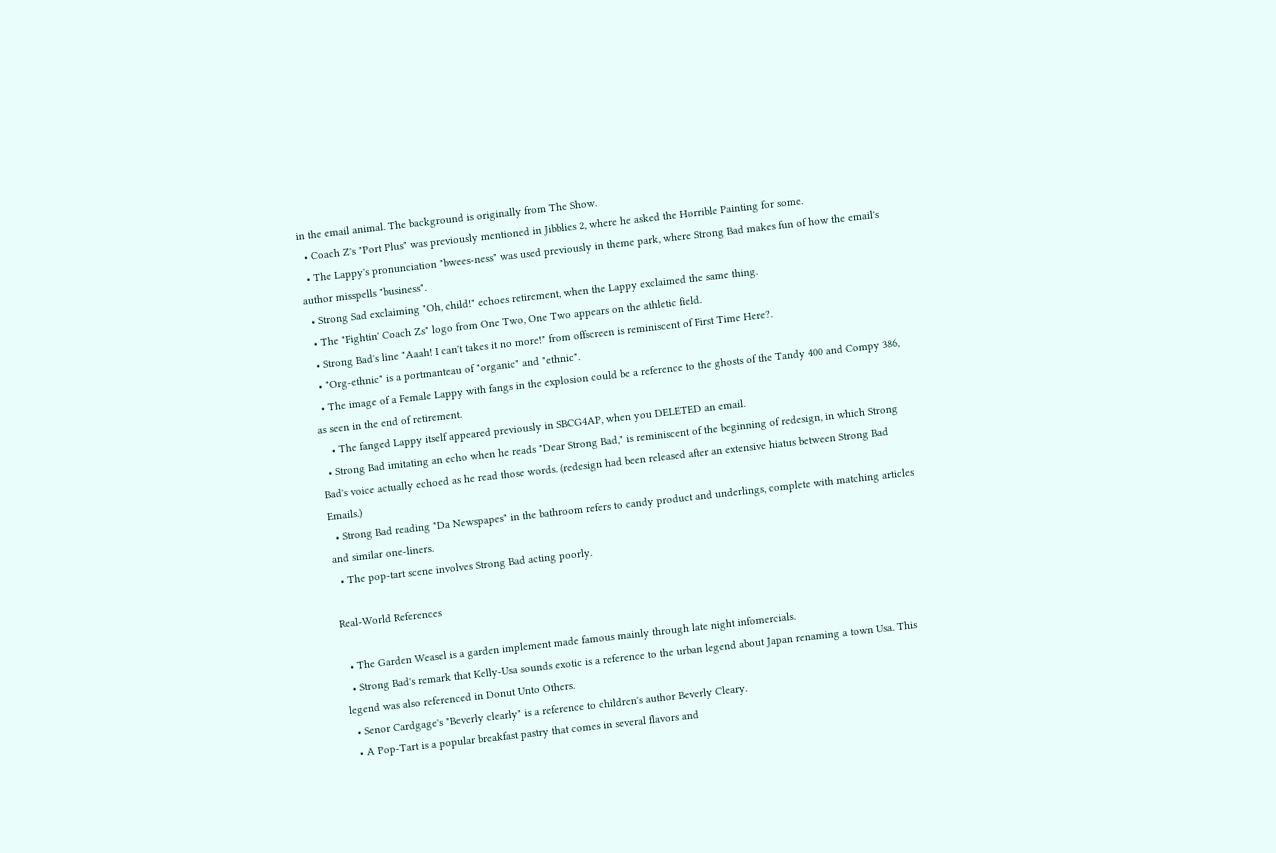in the email animal. The background is originally from The Show.
  • Coach Z's "Port Plus" was previously mentioned in Jibblies 2, where he asked the Horrible Painting for some.
  • The Lappy's pronunciation "bwees-ness" was used previously in theme park, where Strong Bad makes fun of how the email's author misspells "business".
  • Strong Sad exclaiming "Oh, child!" echoes retirement, when the Lappy exclaimed the same thing.
  • The "Fightin' Coach Zs" logo from One Two, One Two appears on the athletic field.
  • Strong Bad's line "Aaah! I can't takes it no more!" from offscreen is reminiscent of First Time Here?.
  • "Org-ethnic" is a portmanteau of "organic" and "ethnic".
  • The image of a Female Lappy with fangs in the explosion could be a reference to the ghosts of the Tandy 400 and Compy 386, as seen in the end of retirement.
    • The fanged Lappy itself appeared previously in SBCG4AP, when you DELETED an email.
  • Strong Bad imitating an echo when he reads "Dear Strong Bad," is reminiscent of the beginning of redesign, in which Strong Bad's voice actually echoed as he read those words. (redesign had been released after an extensive hiatus between Strong Bad Emails.)
  • Strong Bad reading "Da Newspapes" in the bathroom refers to candy product and underlings, complete with matching articles and similar one-liners.
  • The pop-tart scene involves Strong Bad acting poorly.

Real-World References

  • The Garden Weasel is a garden implement made famous mainly through late night infomercials.
  • Strong Bad's remark that Kelly-Usa sounds exotic is a reference to the urban legend about Japan renaming a town Usa. This legend was also referenced in Donut Unto Others.
  • Senor Cardgage's "Beverly clearly" is a reference to children's author Beverly Cleary.
  • A Pop-Tart is a popular breakfast pastry that comes in several flavors and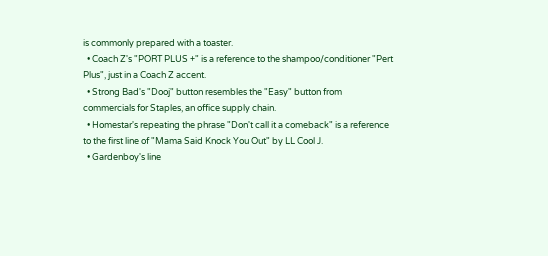is commonly prepared with a toaster.
  • Coach Z's "PORT PLUS +" is a reference to the shampoo/conditioner "Pert Plus", just in a Coach Z accent.
  • Strong Bad's "Dooj" button resembles the "Easy" button from commercials for Staples, an office supply chain.
  • Homestar's repeating the phrase "Don't call it a comeback" is a reference to the first line of "Mama Said Knock You Out" by LL Cool J.
  • Gardenboy's line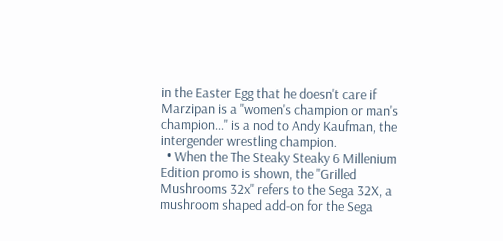in the Easter Egg that he doesn't care if Marzipan is a "women's champion or man's champion..." is a nod to Andy Kaufman, the intergender wrestling champion.
  • When the The Steaky Steaky 6 Millenium Edition promo is shown, the "Grilled Mushrooms 32x" refers to the Sega 32X, a mushroom shaped add-on for the Sega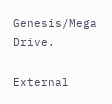Genesis/Mega Drive.

External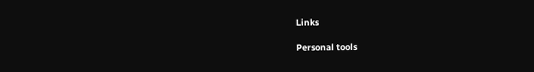Links

Personal tools